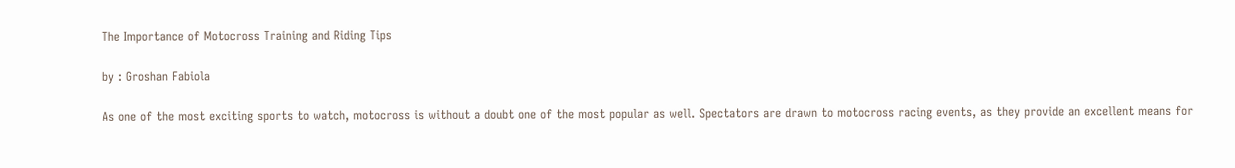The Importance of Motocross Training and Riding Tips

by : Groshan Fabiola

As one of the most exciting sports to watch, motocross is without a doubt one of the most popular as well. Spectators are drawn to motocross racing events, as they provide an excellent means for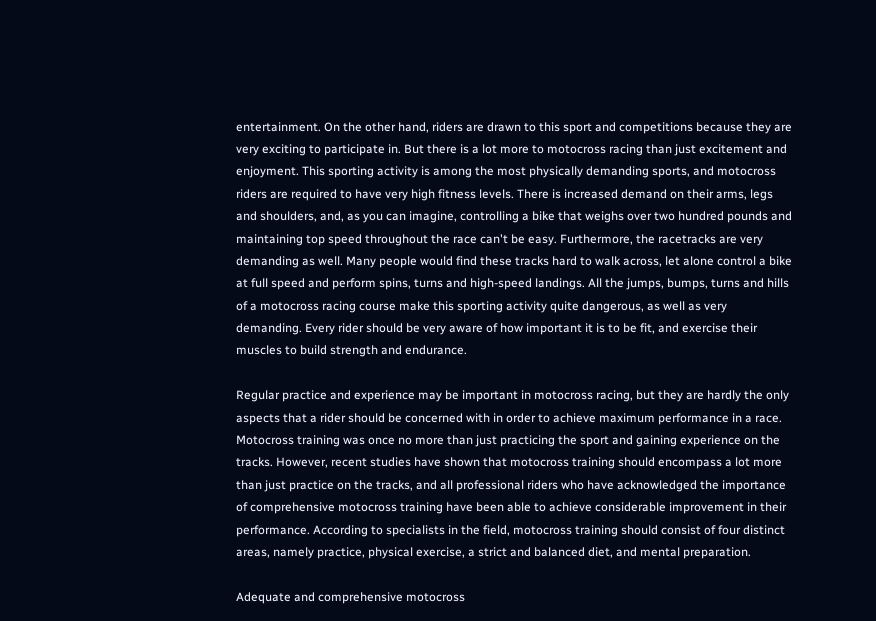entertainment. On the other hand, riders are drawn to this sport and competitions because they are very exciting to participate in. But there is a lot more to motocross racing than just excitement and enjoyment. This sporting activity is among the most physically demanding sports, and motocross riders are required to have very high fitness levels. There is increased demand on their arms, legs and shoulders, and, as you can imagine, controlling a bike that weighs over two hundred pounds and maintaining top speed throughout the race can't be easy. Furthermore, the racetracks are very demanding as well. Many people would find these tracks hard to walk across, let alone control a bike at full speed and perform spins, turns and high-speed landings. All the jumps, bumps, turns and hills of a motocross racing course make this sporting activity quite dangerous, as well as very demanding. Every rider should be very aware of how important it is to be fit, and exercise their muscles to build strength and endurance.

Regular practice and experience may be important in motocross racing, but they are hardly the only aspects that a rider should be concerned with in order to achieve maximum performance in a race. Motocross training was once no more than just practicing the sport and gaining experience on the tracks. However, recent studies have shown that motocross training should encompass a lot more than just practice on the tracks, and all professional riders who have acknowledged the importance of comprehensive motocross training have been able to achieve considerable improvement in their performance. According to specialists in the field, motocross training should consist of four distinct areas, namely practice, physical exercise, a strict and balanced diet, and mental preparation.

Adequate and comprehensive motocross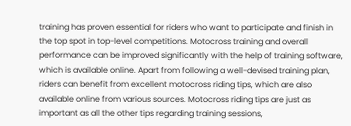training has proven essential for riders who want to participate and finish in the top spot in top-level competitions. Motocross training and overall performance can be improved significantly with the help of training software, which is available online. Apart from following a well-devised training plan, riders can benefit from excellent motocross riding tips, which are also available online from various sources. Motocross riding tips are just as important as all the other tips regarding training sessions,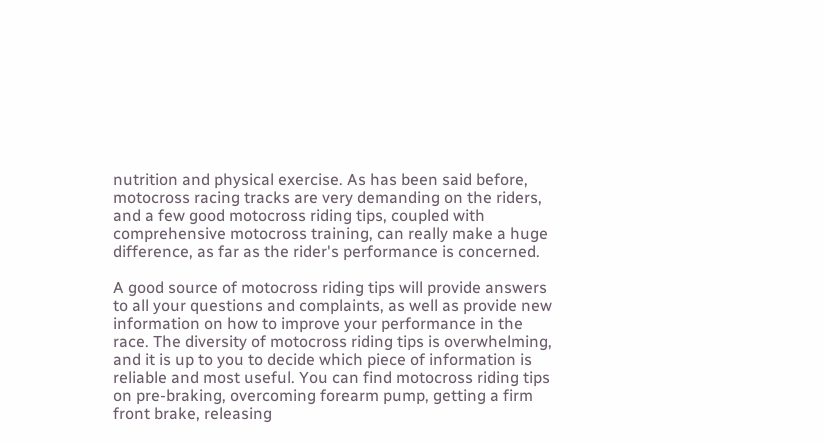nutrition and physical exercise. As has been said before, motocross racing tracks are very demanding on the riders, and a few good motocross riding tips, coupled with comprehensive motocross training, can really make a huge difference, as far as the rider's performance is concerned.

A good source of motocross riding tips will provide answers to all your questions and complaints, as well as provide new information on how to improve your performance in the race. The diversity of motocross riding tips is overwhelming, and it is up to you to decide which piece of information is reliable and most useful. You can find motocross riding tips on pre-braking, overcoming forearm pump, getting a firm front brake, releasing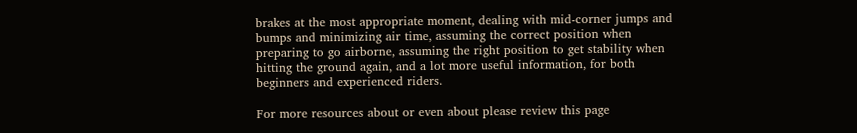brakes at the most appropriate moment, dealing with mid-corner jumps and bumps and minimizing air time, assuming the correct position when preparing to go airborne, assuming the right position to get stability when hitting the ground again, and a lot more useful information, for both beginners and experienced riders.

For more resources about or even about please review this page